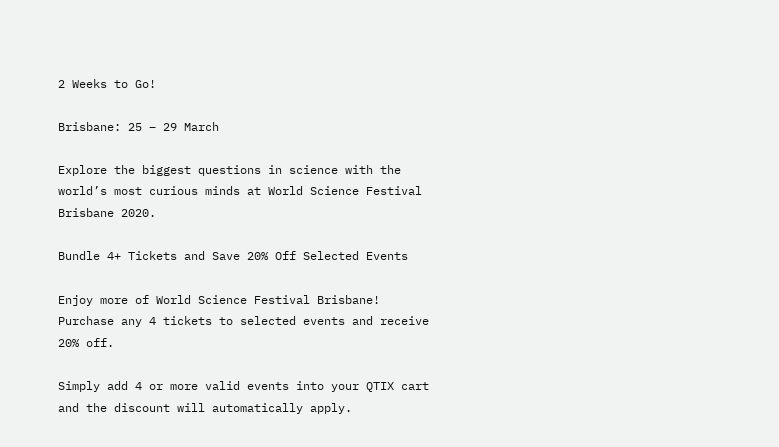2 Weeks to Go!

Brisbane: 25 – 29 March

Explore the biggest questions in science with the world’s most curious minds at World Science Festival Brisbane 2020.

Bundle 4+ Tickets and Save 20% Off Selected Events

Enjoy more of World Science Festival Brisbane! Purchase any 4 tickets to selected events and receive 20% off.

Simply add 4 or more valid events into your QTIX cart and the discount will automatically apply.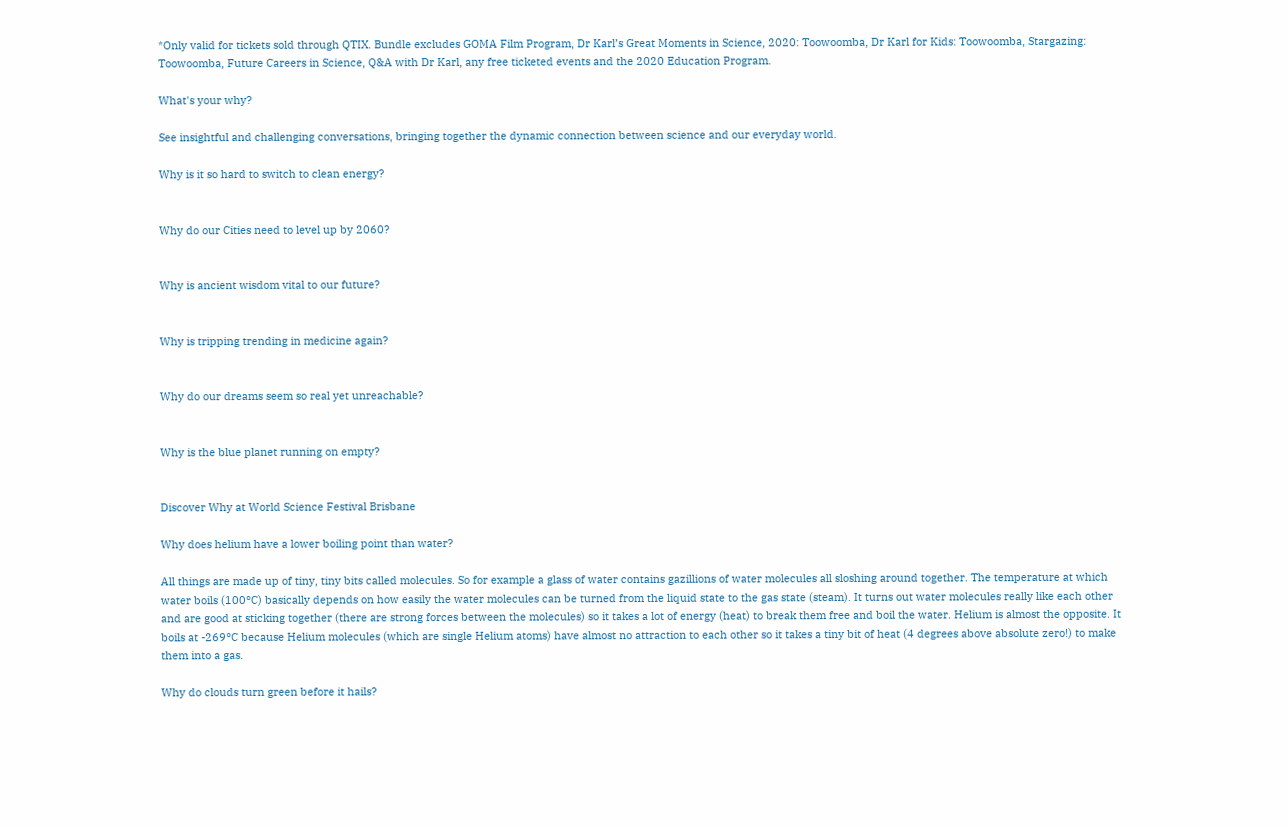*Only valid for tickets sold through QTIX. Bundle excludes GOMA Film Program, Dr Karl’s Great Moments in Science, 2020: Toowoomba, Dr Karl for Kids: Toowoomba, Stargazing: Toowoomba, Future Careers in Science, Q&A with Dr Karl, any free ticketed events and the 2020 Education Program.

What's your why?

See insightful and challenging conversations, bringing together the dynamic connection between science and our everyday world.

Why is it so hard to switch to clean energy?


Why do our Cities need to level up by 2060?


Why is ancient wisdom vital to our future?


Why is tripping trending in medicine again?


Why do our dreams seem so real yet unreachable?


Why is the blue planet running on empty?


Discover Why at World Science Festival Brisbane

Why does helium have a lower boiling point than water?

All things are made up of tiny, tiny bits called molecules. So for example a glass of water contains gazillions of water molecules all sloshing around together. The temperature at which water boils (100°C) basically depends on how easily the water molecules can be turned from the liquid state to the gas state (steam). It turns out water molecules really like each other and are good at sticking together (there are strong forces between the molecules) so it takes a lot of energy (heat) to break them free and boil the water. Helium is almost the opposite. It boils at -269°C because Helium molecules (which are single Helium atoms) have almost no attraction to each other so it takes a tiny bit of heat (4 degrees above absolute zero!) to make them into a gas.

Why do clouds turn green before it hails?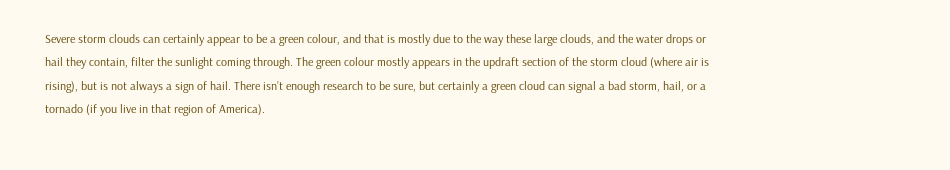Severe storm clouds can certainly appear to be a green colour, and that is mostly due to the way these large clouds, and the water drops or hail they contain, filter the sunlight coming through. The green colour mostly appears in the updraft section of the storm cloud (where air is rising), but is not always a sign of hail. There isn’t enough research to be sure, but certainly a green cloud can signal a bad storm, hail, or a tornado (if you live in that region of America).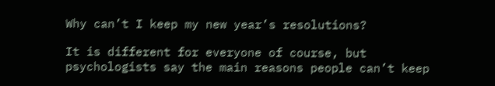Why can’t I keep my new year’s resolutions?

It is different for everyone of course, but psychologists say the main reasons people can’t keep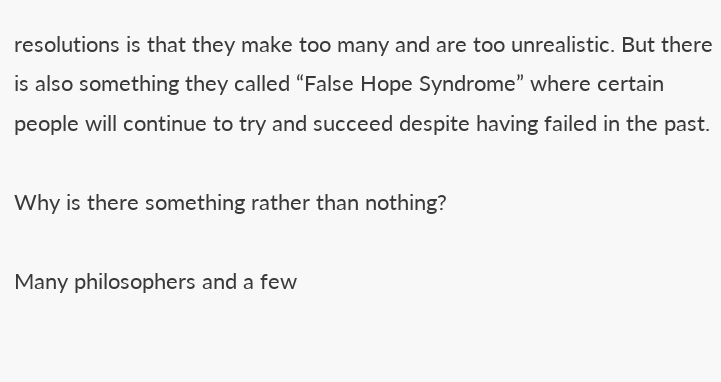resolutions is that they make too many and are too unrealistic. But there is also something they called “False Hope Syndrome” where certain people will continue to try and succeed despite having failed in the past.

Why is there something rather than nothing?

Many philosophers and a few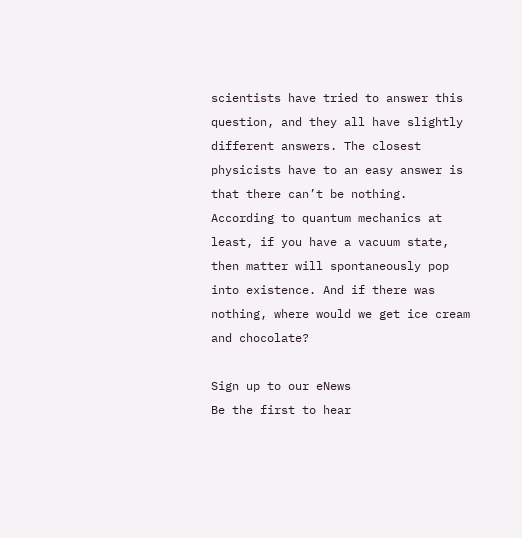scientists have tried to answer this question, and they all have slightly different answers. The closest physicists have to an easy answer is that there can’t be nothing. According to quantum mechanics at least, if you have a vacuum state, then matter will spontaneously pop into existence. And if there was nothing, where would we get ice cream and chocolate?

Sign up to our eNews
Be the first to hear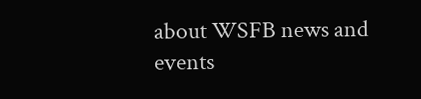about WSFB news and events